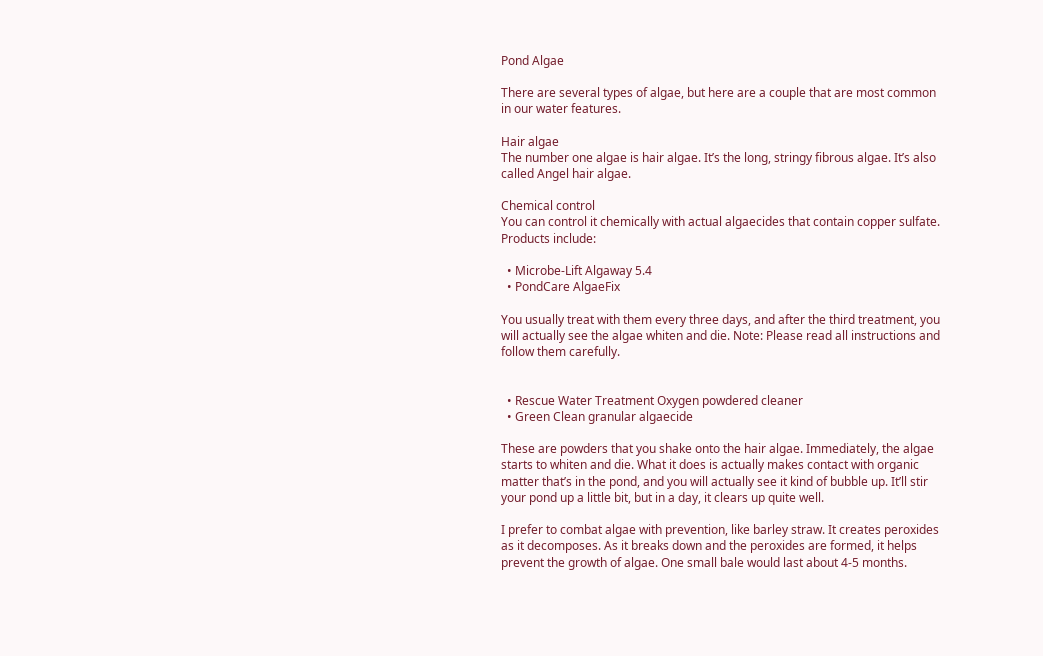Pond Algae

There are several types of algae, but here are a couple that are most common in our water features.

Hair algae
The number one algae is hair algae. It’s the long, stringy fibrous algae. It’s also called Angel hair algae.

Chemical control
You can control it chemically with actual algaecides that contain copper sulfate.
Products include:

  • Microbe-Lift Algaway 5.4
  • PondCare AlgaeFix

You usually treat with them every three days, and after the third treatment, you will actually see the algae whiten and die. Note: Please read all instructions and follow them carefully.


  • Rescue Water Treatment Oxygen powdered cleaner
  • Green Clean granular algaecide

These are powders that you shake onto the hair algae. Immediately, the algae starts to whiten and die. What it does is actually makes contact with organic matter that’s in the pond, and you will actually see it kind of bubble up. It’ll stir your pond up a little bit, but in a day, it clears up quite well.

I prefer to combat algae with prevention, like barley straw. It creates peroxides as it decomposes. As it breaks down and the peroxides are formed, it helps prevent the growth of algae. One small bale would last about 4-5 months.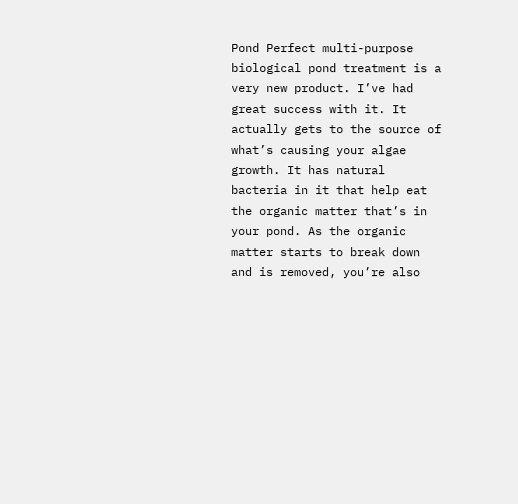Pond Perfect multi-purpose biological pond treatment is a very new product. I’ve had great success with it. It actually gets to the source of what’s causing your algae growth. It has natural bacteria in it that help eat the organic matter that’s in your pond. As the organic matter starts to break down and is removed, you’re also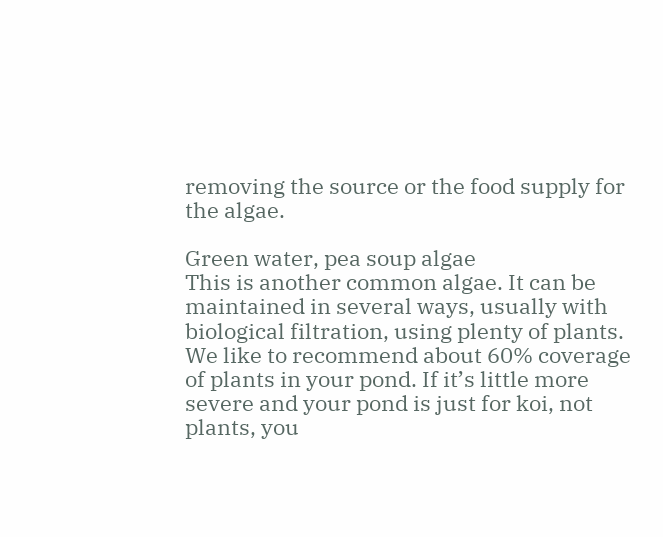removing the source or the food supply for the algae.

Green water, pea soup algae
This is another common algae. It can be maintained in several ways, usually with biological filtration, using plenty of plants. We like to recommend about 60% coverage of plants in your pond. If it’s little more severe and your pond is just for koi, not plants, you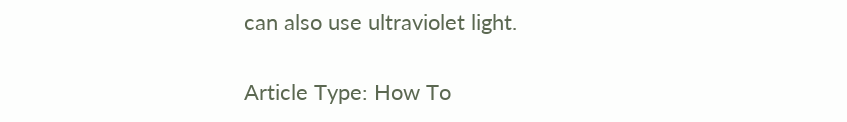can also use ultraviolet light.

Article Type: How To